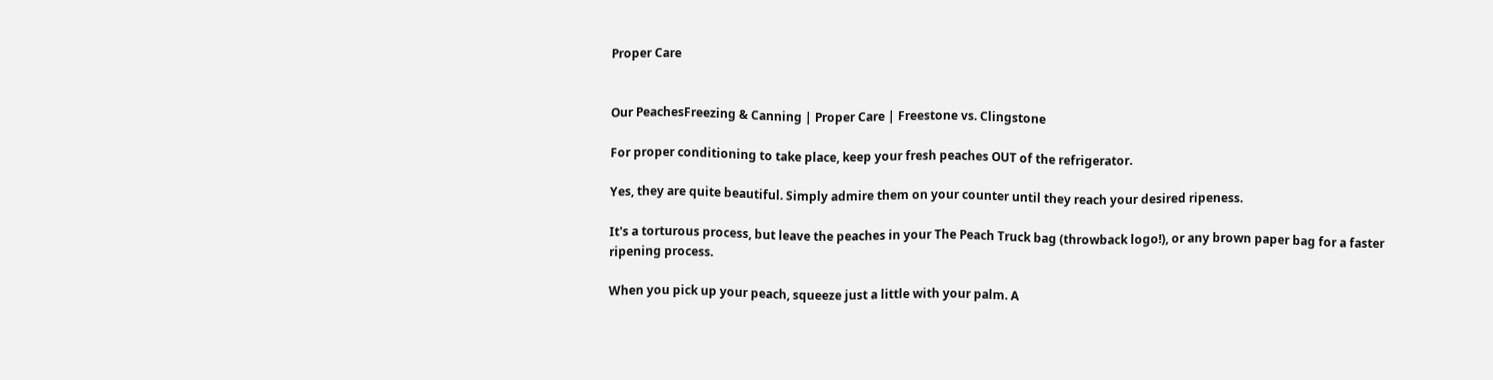Proper Care


Our PeachesFreezing & Canning | Proper Care | Freestone vs. Clingstone

For proper conditioning to take place, keep your fresh peaches OUT of the refrigerator.

Yes, they are quite beautiful. Simply admire them on your counter until they reach your desired ripeness.

It's a torturous process, but leave the peaches in your The Peach Truck bag (throwback logo!), or any brown paper bag for a faster ripening process.

When you pick up your peach, squeeze just a little with your palm. A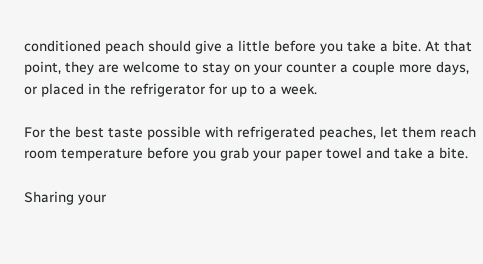conditioned peach should give a little before you take a bite. At that point, they are welcome to stay on your counter a couple more days, or placed in the refrigerator for up to a week.

For the best taste possible with refrigerated peaches, let them reach room temperature before you grab your paper towel and take a bite.

Sharing your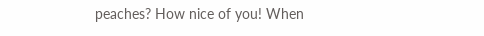peaches? How nice of you! When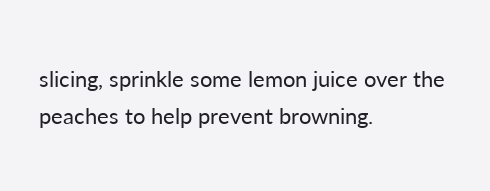slicing, sprinkle some lemon juice over the peaches to help prevent browning.